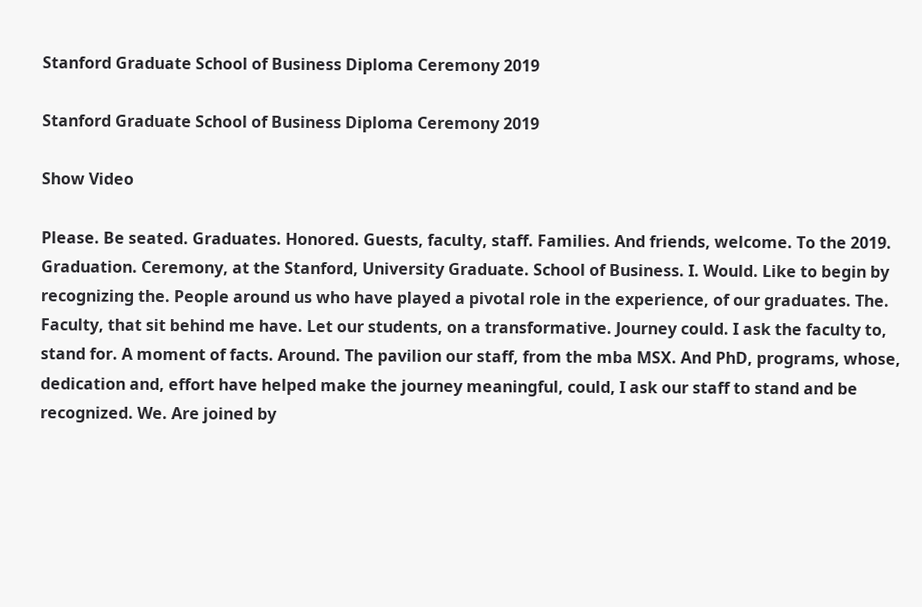Stanford Graduate School of Business Diploma Ceremony 2019

Stanford Graduate School of Business Diploma Ceremony 2019

Show Video

Please. Be seated. Graduates. Honored. Guests, faculty, staff. Families. And friends, welcome. To the 2019. Graduation. Ceremony, at the Stanford, University Graduate. School of Business. I. Would. Like to begin by recognizing the. People around us who have played a pivotal role in the experience, of our graduates. The. Faculty, that sit behind me have. Let our students, on a transformative. Journey could. I ask the faculty to, stand for. A moment of facts. Around. The pavilion our staff, from the mba MSX. And PhD, programs, whose, dedication and, effort have helped make the journey meaningful, could, I ask our staff to stand and be recognized. We. Are joined by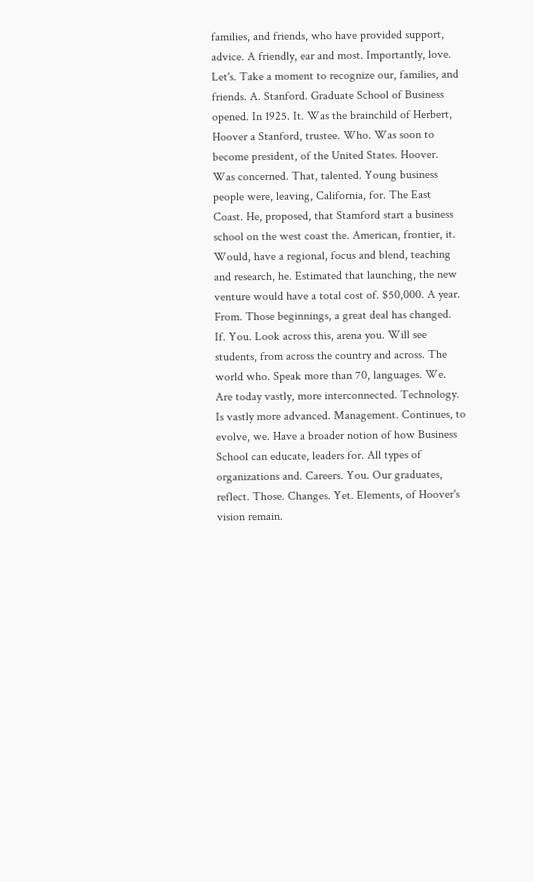families, and friends, who have provided support, advice. A friendly, ear and most. Importantly, love. Let's. Take a moment to recognize our, families, and friends. A. Stanford. Graduate School of Business opened. In 1925. It. Was the brainchild of Herbert, Hoover a Stanford, trustee. Who. Was soon to become president, of the United States. Hoover. Was concerned. That, talented. Young business people were, leaving, California, for. The East Coast. He, proposed, that Stamford start a business school on the west coast the. American, frontier, it. Would, have a regional, focus and blend, teaching and research, he. Estimated that launching, the new venture would have a total cost of. $50,000. A year. From. Those beginnings, a great deal has changed. If. You. Look across this, arena you. Will see students, from across the country and across. The world who. Speak more than 70, languages. We. Are today vastly, more interconnected. Technology. Is vastly more advanced. Management. Continues, to evolve, we. Have a broader notion of how Business School can educate, leaders for. All types of organizations and. Careers. You. Our graduates, reflect. Those. Changes. Yet. Elements, of Hoover's vision remain.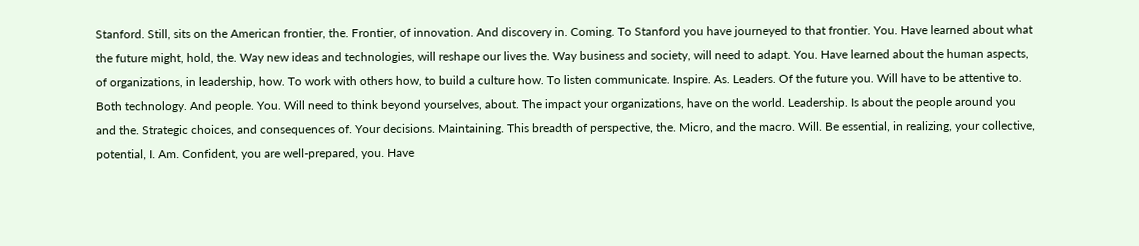Stanford. Still, sits on the American frontier, the. Frontier, of innovation. And discovery in. Coming. To Stanford you have journeyed to that frontier. You. Have learned about what the future might, hold, the. Way new ideas and technologies, will reshape our lives the. Way business and society, will need to adapt. You. Have learned about the human aspects, of organizations, in leadership, how. To work with others how, to build a culture how. To listen communicate. Inspire. As. Leaders. Of the future you. Will have to be attentive to. Both technology. And people. You. Will need to think beyond yourselves, about. The impact your organizations, have on the world. Leadership. Is about the people around you and the. Strategic choices, and consequences of. Your decisions. Maintaining. This breadth of perspective, the. Micro, and the macro. Will. Be essential, in realizing, your collective, potential, I. Am. Confident, you are well-prepared, you. Have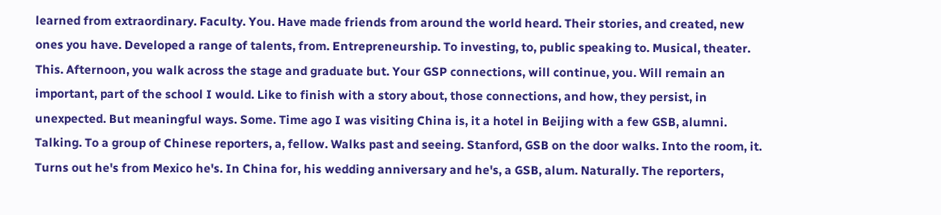learned from extraordinary. Faculty. You. Have made friends from around the world heard. Their stories, and created, new ones you have. Developed a range of talents, from. Entrepreneurship. To investing, to, public speaking to. Musical, theater. This. Afternoon, you walk across the stage and graduate but. Your GSP connections, will continue, you. Will remain an important, part of the school I would. Like to finish with a story about, those connections, and how, they persist, in unexpected. But meaningful ways. Some. Time ago I was visiting China is, it a hotel in Beijing with a few GSB, alumni. Talking. To a group of Chinese reporters, a, fellow. Walks past and seeing. Stanford, GSB on the door walks. Into the room, it. Turns out he's from Mexico he's. In China for, his wedding anniversary and he's, a GSB, alum. Naturally. The reporters,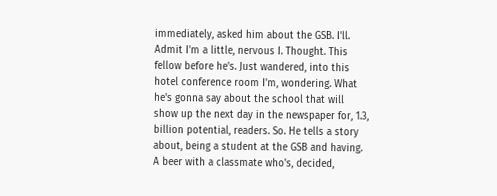immediately, asked him about the GSB. I'll. Admit I'm a little, nervous I. Thought. This fellow before he's. Just wandered, into this hotel conference room I'm, wondering. What he's gonna say about the school that will show up the next day in the newspaper for, 1.3, billion potential, readers. So. He tells a story about, being a student at the GSB and having. A beer with a classmate who's, decided,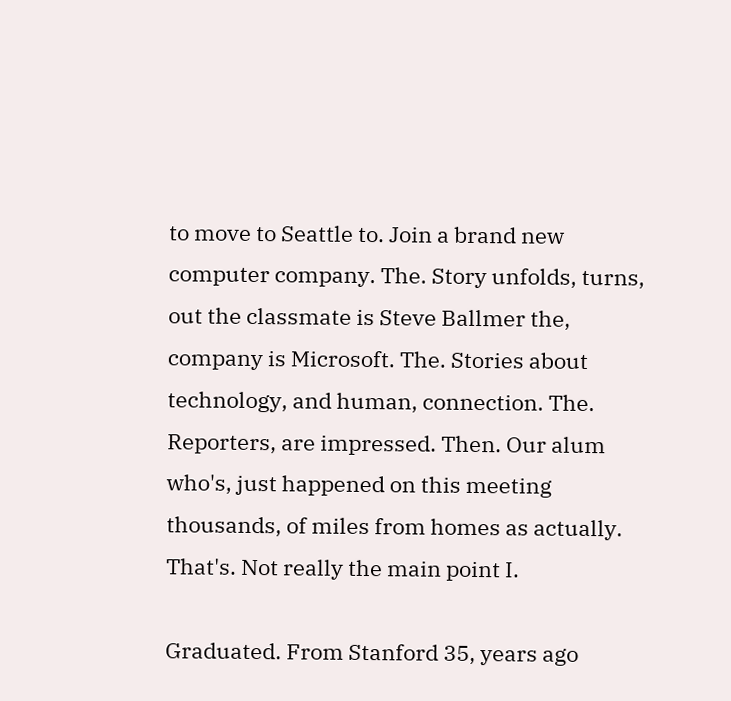to move to Seattle to. Join a brand new computer company. The. Story unfolds, turns, out the classmate is Steve Ballmer the, company is Microsoft. The. Stories about technology, and human, connection. The. Reporters, are impressed. Then. Our alum who's, just happened on this meeting thousands, of miles from homes as actually. That's. Not really the main point I.

Graduated. From Stanford 35, years ago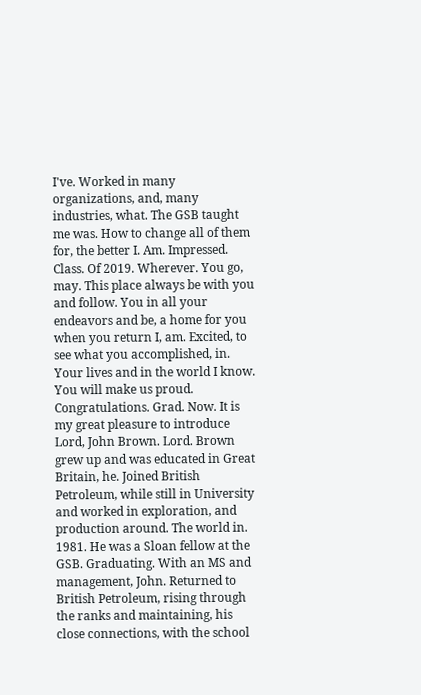I've. Worked in many organizations, and, many industries, what. The GSB taught me was. How to change all of them for, the better I. Am. Impressed. Class. Of 2019. Wherever. You go, may. This place always be with you and follow. You in all your endeavors and be, a home for you when you return I, am. Excited, to see what you accomplished, in. Your lives and in the world I know. You will make us proud. Congratulations. Grad. Now. It is my great pleasure to introduce Lord, John Brown. Lord. Brown grew up and was educated in Great Britain, he. Joined British Petroleum, while still in University and worked in exploration, and production around. The world in. 1981. He was a Sloan fellow at the GSB. Graduating. With an MS and management, John. Returned to British Petroleum, rising through the ranks and maintaining, his close connections, with the school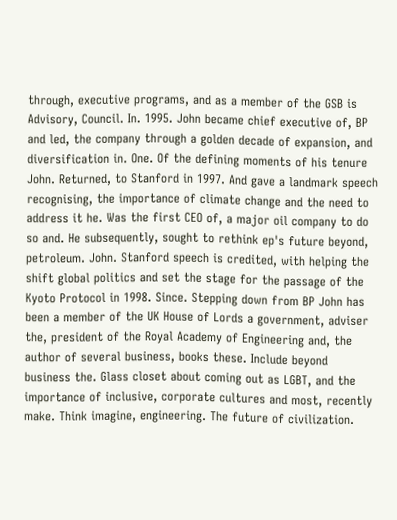through, executive programs, and as a member of the GSB is Advisory, Council. In. 1995. John became chief executive of, BP and led, the company through a golden decade of expansion, and diversification in. One. Of the defining moments of his tenure John. Returned, to Stanford in 1997. And gave a landmark speech recognising, the importance of climate change and the need to address it he. Was the first CEO of, a major oil company to do so and. He subsequently, sought to rethink ep's future beyond, petroleum. John. Stanford speech is credited, with helping the shift global politics and set the stage for the passage of the Kyoto Protocol in 1998. Since. Stepping down from BP John has been a member of the UK House of Lords a government, adviser the, president of the Royal Academy of Engineering and, the author of several business, books these. Include beyond business the. Glass closet about coming out as LGBT, and the importance of inclusive, corporate cultures and most, recently make. Think imagine, engineering. The future of civilization.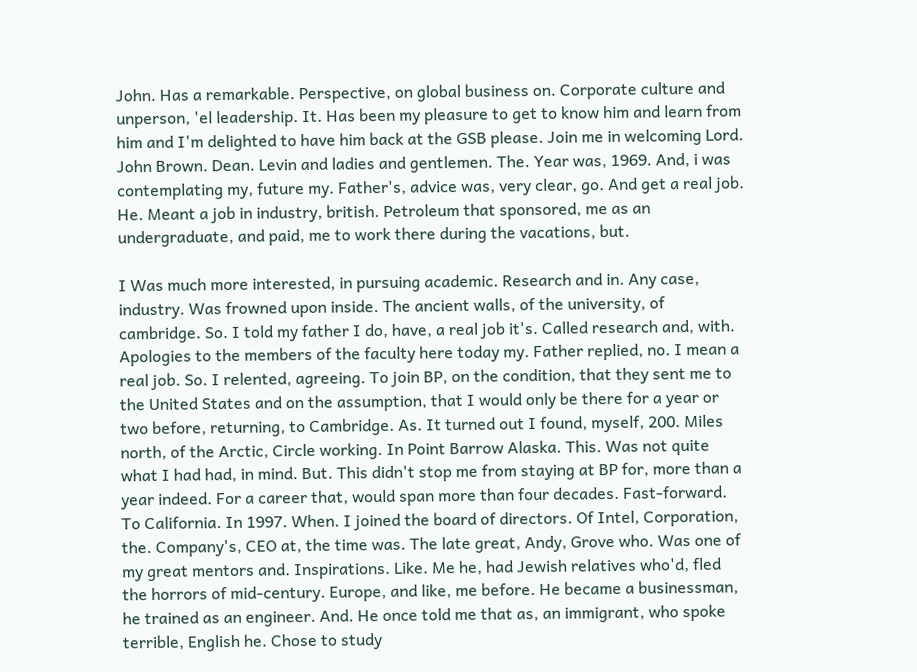John. Has a remarkable. Perspective, on global business on. Corporate culture and unperson, 'el leadership. It. Has been my pleasure to get to know him and learn from him and I'm delighted to have him back at the GSB please. Join me in welcoming Lord. John Brown. Dean. Levin and ladies and gentlemen. The. Year was, 1969. And, i was contemplating my, future my. Father's, advice was, very clear, go. And get a real job. He. Meant a job in industry, british. Petroleum that sponsored, me as an undergraduate, and paid, me to work there during the vacations, but.

I Was much more interested, in pursuing academic. Research and in. Any case, industry. Was frowned upon inside. The ancient walls, of the university, of cambridge. So. I told my father I do, have, a real job it's. Called research and, with. Apologies to the members of the faculty here today my. Father replied, no. I mean a real job. So. I relented, agreeing. To join BP, on the condition, that they sent me to the United States and on the assumption, that I would only be there for a year or two before, returning, to Cambridge. As. It turned out I found, myself, 200. Miles north, of the Arctic, Circle working. In Point Barrow Alaska. This. Was not quite what I had had, in mind. But. This didn't stop me from staying at BP for, more than a year indeed. For a career that, would span more than four decades. Fast-forward. To California. In 1997. When. I joined the board of directors. Of Intel, Corporation, the. Company's, CEO at, the time was. The late great, Andy, Grove who. Was one of my great mentors and. Inspirations. Like. Me he, had Jewish relatives who'd, fled the horrors of mid-century. Europe, and like, me before. He became a businessman, he trained as an engineer. And. He once told me that as, an immigrant, who spoke terrible, English he. Chose to study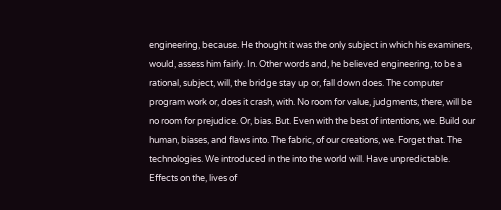engineering, because. He thought it was the only subject in which his examiners, would, assess him fairly. In. Other words and, he believed engineering, to be a rational, subject, will, the bridge stay up or, fall down does. The computer program work or, does it crash, with. No room for value, judgments, there, will be no room for prejudice. Or, bias. But. Even with the best of intentions, we. Build our human, biases, and flaws into. The fabric, of our creations, we. Forget that. The technologies. We introduced in the into the world will. Have unpredictable. Effects on the, lives of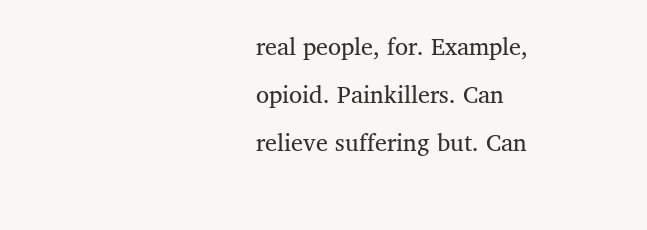real people, for. Example, opioid. Painkillers. Can relieve suffering but. Can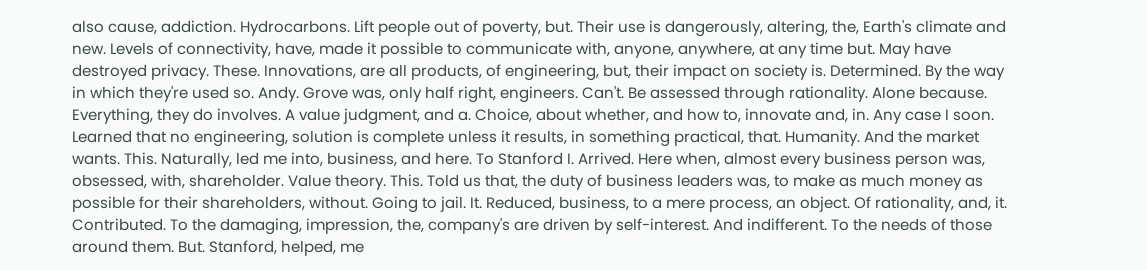also cause, addiction. Hydrocarbons. Lift people out of poverty, but. Their use is dangerously, altering, the, Earth's climate and new. Levels of connectivity, have, made it possible to communicate with, anyone, anywhere, at any time but. May have destroyed privacy. These. Innovations, are all products, of engineering, but, their impact on society is. Determined. By the way in which they're used so. Andy. Grove was, only half right, engineers. Can't. Be assessed through rationality. Alone because. Everything, they do involves. A value judgment, and a. Choice, about whether, and how to, innovate and, in. Any case I soon. Learned that no engineering, solution is complete unless it results, in something practical, that. Humanity. And the market wants. This. Naturally, led me into, business, and here. To Stanford I. Arrived. Here when, almost every business person was, obsessed, with, shareholder. Value theory. This. Told us that, the duty of business leaders was, to make as much money as possible for their shareholders, without. Going to jail. It. Reduced, business, to a mere process, an object. Of rationality, and, it. Contributed. To the damaging, impression, the, company's are driven by self-interest. And indifferent. To the needs of those around them. But. Stanford, helped, me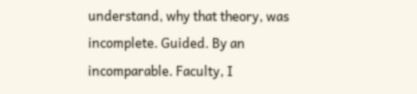understand, why that theory, was incomplete. Guided. By an incomparable. Faculty, I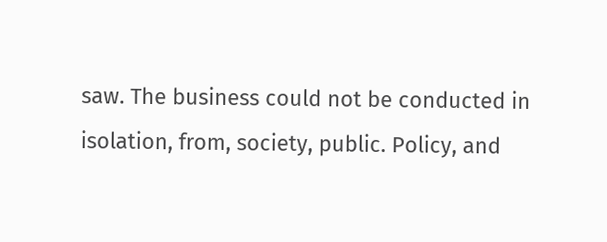saw. The business could not be conducted in isolation, from, society, public. Policy, and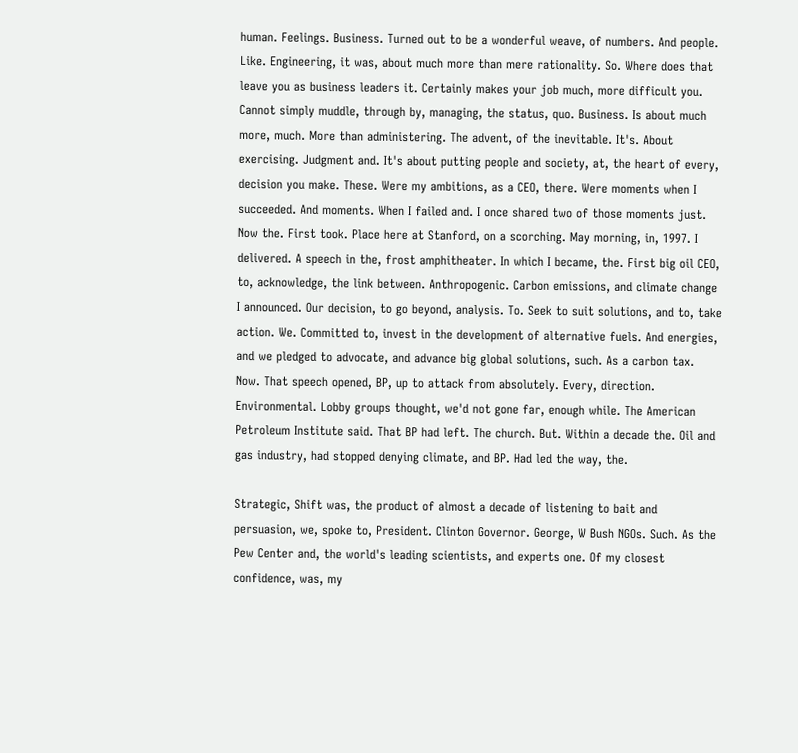human. Feelings. Business. Turned out to be a wonderful weave, of numbers. And people. Like. Engineering, it was, about much more than mere rationality. So. Where does that leave you as business leaders it. Certainly makes your job much, more difficult you. Cannot simply muddle, through by, managing, the status, quo. Business. Is about much more, much. More than administering. The advent, of the inevitable. It's. About exercising. Judgment and. It's about putting people and society, at, the heart of every, decision you make. These. Were my ambitions, as a CEO, there. Were moments when I succeeded. And moments. When I failed and. I once shared two of those moments just. Now the. First took. Place here at Stanford, on a scorching. May morning, in, 1997. I delivered. A speech in the, frost amphitheater. In which I became, the. First big oil CEO, to, acknowledge, the link between. Anthropogenic. Carbon emissions, and climate change I announced. Our decision, to go beyond, analysis. To. Seek to suit solutions, and to, take action. We. Committed to, invest in the development of alternative fuels. And energies, and we pledged to advocate, and advance big global solutions, such. As a carbon tax. Now. That speech opened, BP, up to attack from absolutely. Every, direction. Environmental. Lobby groups thought, we'd not gone far, enough while. The American Petroleum Institute said. That BP had left. The church. But. Within a decade the. Oil and gas industry, had stopped denying climate, and BP. Had led the way, the.

Strategic, Shift was, the product of almost a decade of listening to bait and persuasion, we, spoke to, President. Clinton Governor. George, W Bush NGOs. Such. As the Pew Center and, the world's leading scientists, and experts one. Of my closest confidence, was, my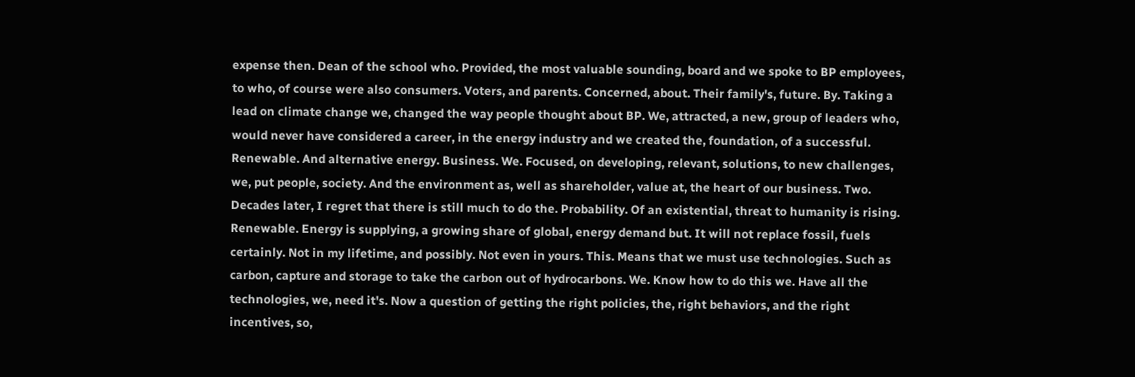expense then. Dean of the school who. Provided, the most valuable sounding, board and we spoke to BP employees, to who, of course were also consumers. Voters, and parents. Concerned, about. Their family's, future. By. Taking a lead on climate change we, changed the way people thought about BP. We, attracted, a new, group of leaders who, would never have considered a career, in the energy industry and we created the, foundation, of a successful. Renewable. And alternative energy. Business. We. Focused, on developing, relevant, solutions, to new challenges, we, put people, society. And the environment as, well as shareholder, value at, the heart of our business. Two. Decades later, I regret that there is still much to do the. Probability. Of an existential, threat to humanity is rising. Renewable. Energy is supplying, a growing share of global, energy demand but. It will not replace fossil, fuels certainly. Not in my lifetime, and possibly. Not even in yours. This. Means that we must use technologies. Such as carbon, capture and storage to take the carbon out of hydrocarbons. We. Know how to do this we. Have all the technologies, we, need it's. Now a question of getting the right policies, the, right behaviors, and the right incentives, so,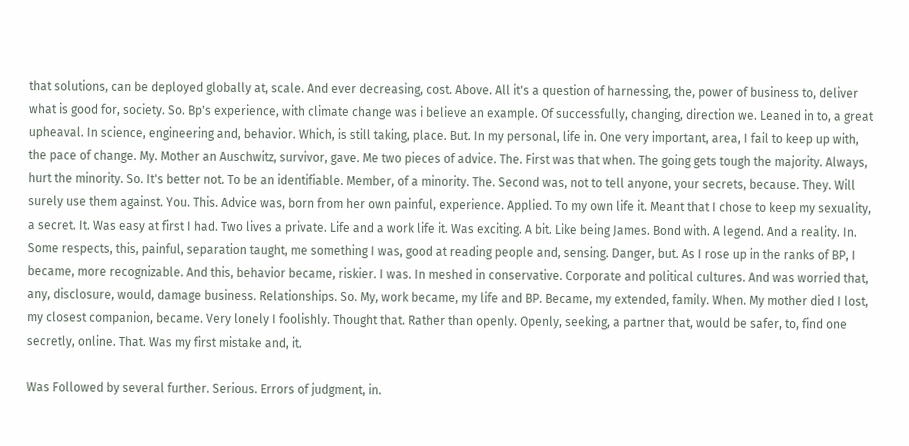that solutions, can be deployed globally at, scale. And ever decreasing, cost. Above. All it's a question of harnessing, the, power of business to, deliver what is good for, society. So. Bp's experience, with climate change was i believe an example. Of successfully, changing, direction we. Leaned in to, a great upheaval. In science, engineering and, behavior. Which, is still taking, place. But. In my personal, life in. One very important, area, I fail to keep up with, the pace of change. My. Mother an Auschwitz, survivor, gave. Me two pieces of advice. The. First was that when. The going gets tough the majority. Always, hurt the minority. So. It's better not. To be an identifiable. Member, of a minority. The. Second was, not to tell anyone, your secrets, because. They. Will surely use them against. You. This. Advice was, born from her own painful, experience. Applied. To my own life it. Meant that I chose to keep my sexuality, a secret. It. Was easy at first I had. Two lives a private. Life and a work life it. Was exciting. A bit. Like being James. Bond with. A legend. And a reality. In. Some respects, this, painful, separation taught, me something I was, good at reading people and, sensing. Danger, but. As I rose up in the ranks of BP, I became, more recognizable. And this, behavior became, riskier. I was. In meshed in conservative. Corporate and political cultures. And was worried that, any, disclosure, would, damage business. Relationships. So. My, work became, my life and BP. Became, my extended, family. When. My mother died I lost, my closest companion, became. Very lonely I foolishly. Thought that. Rather than openly. Openly, seeking, a partner that, would be safer, to, find one secretly, online. That. Was my first mistake and, it.

Was Followed by several further. Serious. Errors of judgment, in.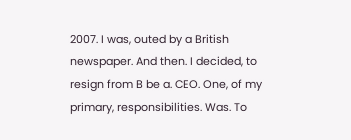2007. I was, outed by a British newspaper. And then. I decided, to resign from B be a. CEO. One, of my primary, responsibilities. Was. To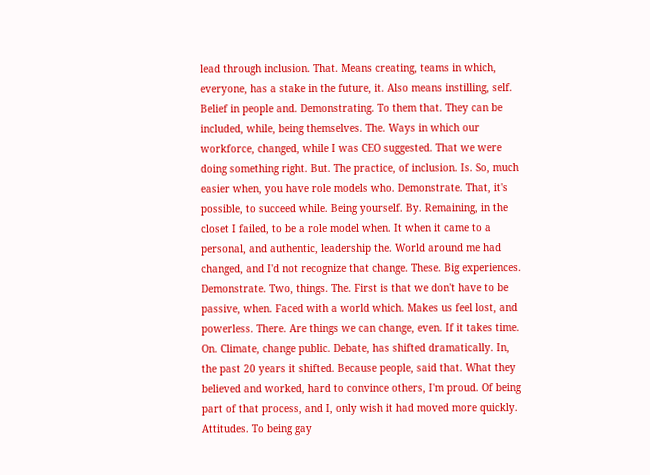lead through inclusion. That. Means creating, teams in which, everyone, has a stake in the future, it. Also means instilling, self. Belief in people and. Demonstrating. To them that. They can be included, while, being themselves. The. Ways in which our workforce, changed, while I was CEO suggested. That we were doing something right. But. The practice, of inclusion. Is. So, much easier when, you have role models who. Demonstrate. That, it's possible, to succeed while. Being yourself. By. Remaining, in the closet I failed, to be a role model when. It when it came to a personal, and authentic, leadership the. World around me had changed, and I'd not recognize that change. These. Big experiences. Demonstrate. Two, things. The. First is that we don't have to be passive, when. Faced with a world which. Makes us feel lost, and powerless. There. Are things we can change, even. If it takes time. On. Climate, change public. Debate, has shifted dramatically. In, the past 20 years it shifted. Because people, said that. What they believed and worked, hard to convince others, I'm proud. Of being part of that process, and I, only wish it had moved more quickly. Attitudes. To being gay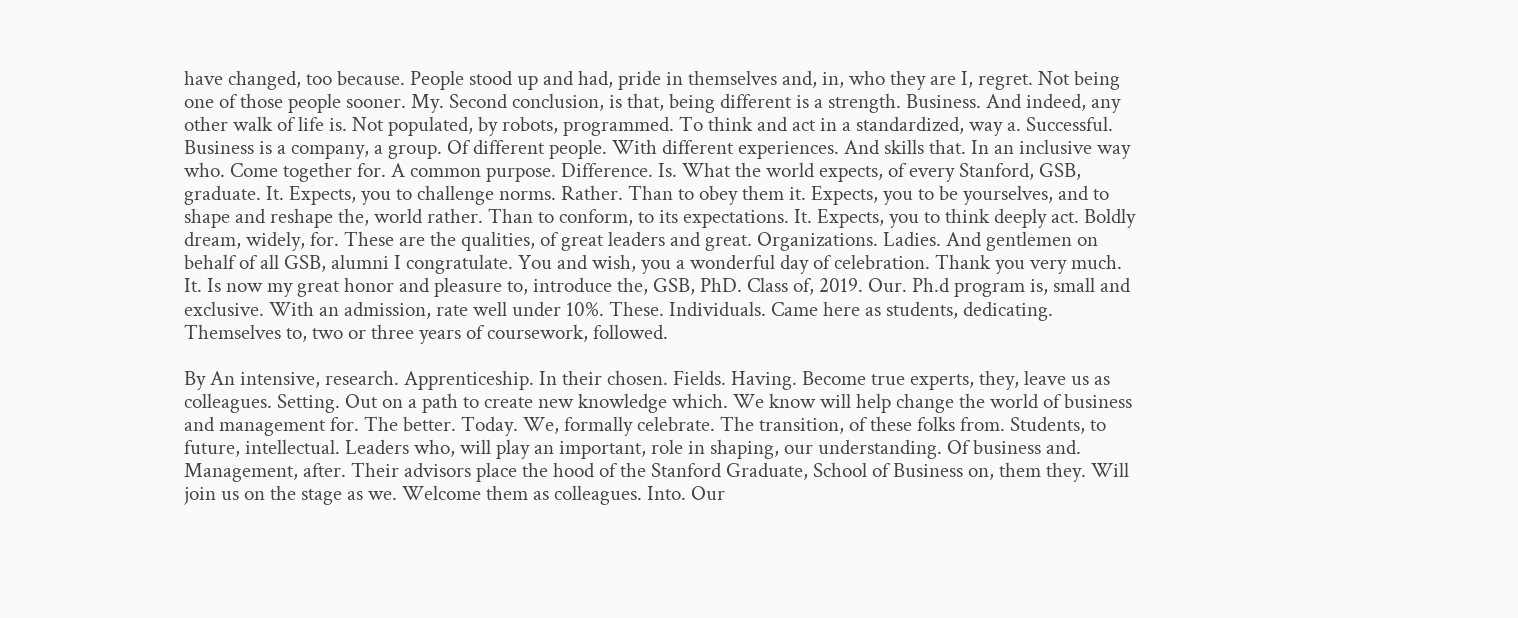have changed, too because. People stood up and had, pride in themselves and, in, who they are I, regret. Not being one of those people sooner. My. Second conclusion, is that, being different is a strength. Business. And indeed, any other walk of life is. Not populated, by robots, programmed. To think and act in a standardized, way a. Successful. Business is a company, a group. Of different people. With different experiences. And skills that. In an inclusive way who. Come together for. A common purpose. Difference. Is. What the world expects, of every Stanford, GSB, graduate. It. Expects, you to challenge norms. Rather. Than to obey them it. Expects, you to be yourselves, and to shape and reshape the, world rather. Than to conform, to its expectations. It. Expects, you to think deeply act. Boldly dream, widely, for. These are the qualities, of great leaders and great. Organizations. Ladies. And gentlemen on behalf of all GSB, alumni I congratulate. You and wish, you a wonderful day of celebration. Thank you very much. It. Is now my great honor and pleasure to, introduce the, GSB, PhD. Class of, 2019. Our. Ph.d program is, small and exclusive. With an admission, rate well under 10%. These. Individuals. Came here as students, dedicating. Themselves to, two or three years of coursework, followed.

By An intensive, research. Apprenticeship. In their chosen. Fields. Having. Become true experts, they, leave us as colleagues. Setting. Out on a path to create new knowledge which. We know will help change the world of business and management for. The better. Today. We, formally celebrate. The transition, of these folks from. Students, to future, intellectual. Leaders who, will play an important, role in shaping, our understanding. Of business and. Management, after. Their advisors place the hood of the Stanford Graduate, School of Business on, them they. Will join us on the stage as we. Welcome them as colleagues. Into. Our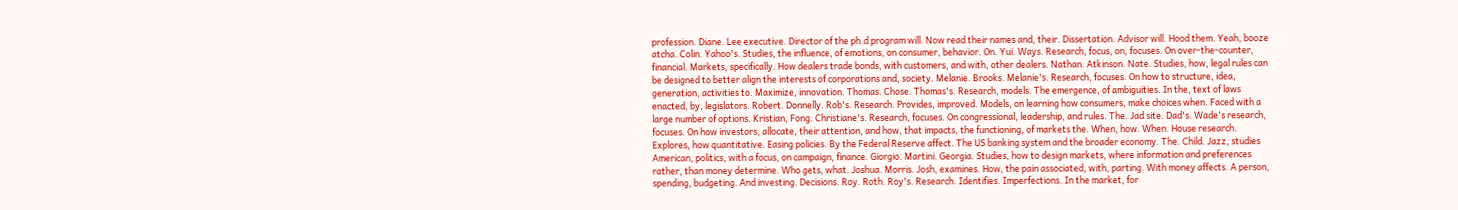profession. Diane. Lee executive. Director of the ph.d program will. Now read their names and, their. Dissertation. Advisor will. Hood them. Yeah, booze atcha. Colin. Yahoo's. Studies, the influence, of emotions, on consumer, behavior. On. Yui. Ways. Research, focus, on, focuses. On over-the-counter, financial. Markets, specifically. How dealers trade bonds, with customers, and with, other dealers. Nathan. Atkinson. Nate. Studies, how, legal rules can be designed to better align the interests of corporations and, society. Melanie. Brooks. Melanie's. Research, focuses. On how to structure, idea, generation, activities to. Maximize, innovation. Thomas. Chose. Thomas's. Research, models. The emergence, of ambiguities. In the, text of laws enacted, by, legislators. Robert. Donnelly. Rob's. Research. Provides, improved. Models, on learning how consumers, make choices when. Faced with a large number of options. Kristian, Fong. Christiane's. Research, focuses. On congressional, leadership, and rules. The. Jad site. Dad's. Wade's research, focuses. On how investors, allocate, their attention, and how, that impacts, the functioning, of markets the. When, how. When. House research. Explores, how quantitative. Easing policies. By the Federal Reserve affect. The US banking system and the broader economy. The. Child. Jazz, studies American, politics, with a focus, on campaign, finance. Giorgio. Martini. Georgia. Studies, how to design markets, where information and preferences rather, than money determine. Who gets, what. Joshua. Morris. Josh, examines. How, the pain associated, with, parting. With money affects. A person, spending, budgeting. And investing. Decisions. Roy. Roth. Roy's. Research. Identifies. Imperfections. In the market, for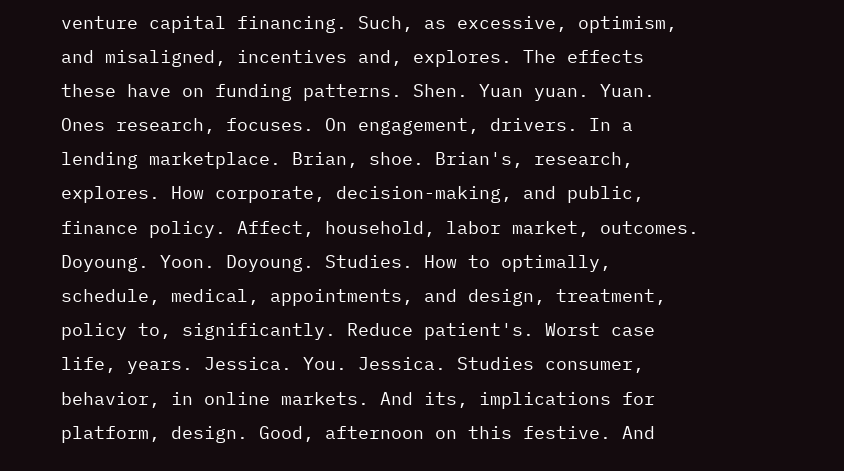venture capital financing. Such, as excessive, optimism, and misaligned, incentives and, explores. The effects these have on funding patterns. Shen. Yuan yuan. Yuan. Ones research, focuses. On engagement, drivers. In a lending marketplace. Brian, shoe. Brian's, research, explores. How corporate, decision-making, and public, finance policy. Affect, household, labor market, outcomes. Doyoung. Yoon. Doyoung. Studies. How to optimally, schedule, medical, appointments, and design, treatment, policy to, significantly. Reduce patient's. Worst case life, years. Jessica. You. Jessica. Studies consumer, behavior, in online markets. And its, implications for platform, design. Good, afternoon on this festive. And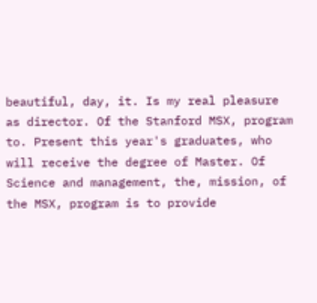beautiful, day, it. Is my real pleasure as director. Of the Stanford MSX, program to. Present this year's graduates, who will receive the degree of Master. Of Science and management, the, mission, of the MSX, program is to provide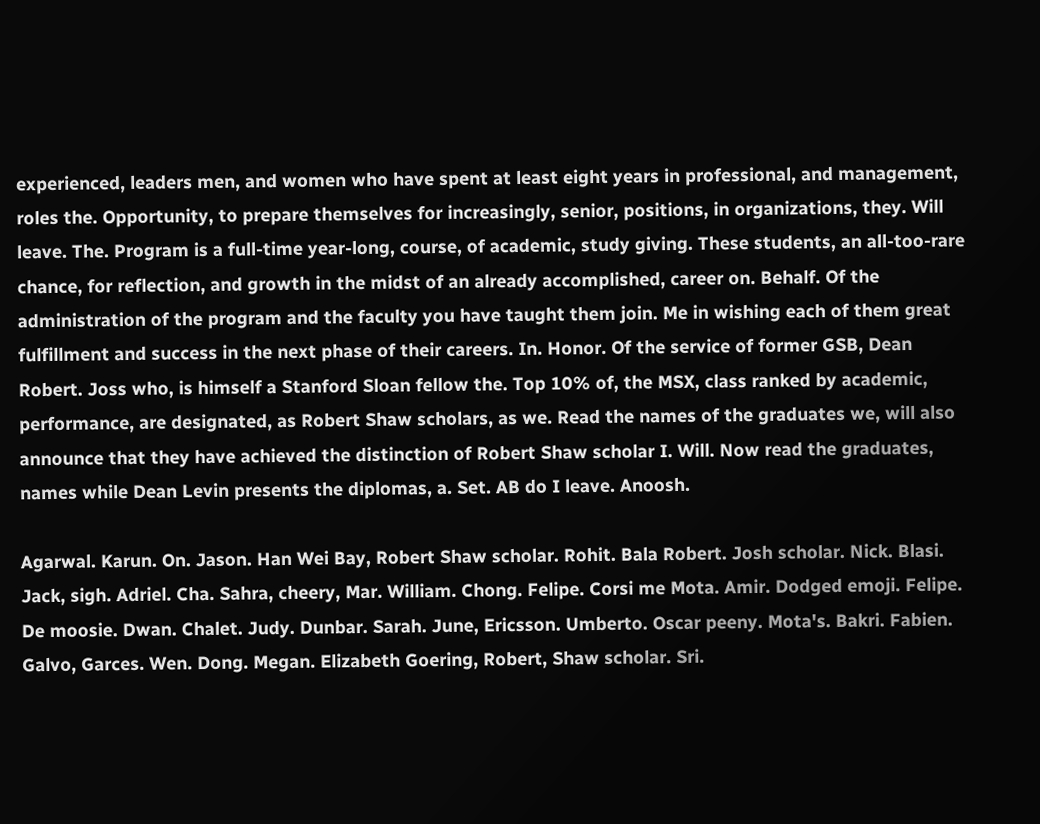experienced, leaders men, and women who have spent at least eight years in professional, and management, roles the. Opportunity, to prepare themselves for increasingly, senior, positions, in organizations, they. Will leave. The. Program is a full-time year-long, course, of academic, study giving. These students, an all-too-rare chance, for reflection, and growth in the midst of an already accomplished, career on. Behalf. Of the administration of the program and the faculty you have taught them join. Me in wishing each of them great fulfillment and success in the next phase of their careers. In. Honor. Of the service of former GSB, Dean Robert. Joss who, is himself a Stanford Sloan fellow the. Top 10% of, the MSX, class ranked by academic, performance, are designated, as Robert Shaw scholars, as we. Read the names of the graduates we, will also announce that they have achieved the distinction of Robert Shaw scholar I. Will. Now read the graduates, names while Dean Levin presents the diplomas, a. Set. AB do I leave. Anoosh.

Agarwal. Karun. On. Jason. Han Wei Bay, Robert Shaw scholar. Rohit. Bala Robert. Josh scholar. Nick. Blasi. Jack, sigh. Adriel. Cha. Sahra, cheery, Mar. William. Chong. Felipe. Corsi me Mota. Amir. Dodged emoji. Felipe. De moosie. Dwan. Chalet. Judy. Dunbar. Sarah. June, Ericsson. Umberto. Oscar peeny. Mota's. Bakri. Fabien. Galvo, Garces. Wen. Dong. Megan. Elizabeth Goering, Robert, Shaw scholar. Sri.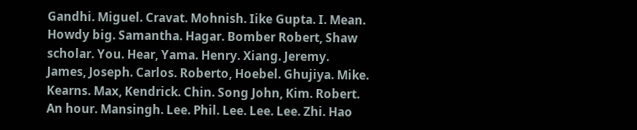Gandhi. Miguel. Cravat. Mohnish. Iike Gupta. I. Mean. Howdy big. Samantha. Hagar. Bomber Robert, Shaw scholar. You. Hear, Yama. Henry. Xiang. Jeremy. James, Joseph. Carlos. Roberto, Hoebel. Ghujiya. Mike. Kearns. Max, Kendrick. Chin. Song John, Kim. Robert. An hour. Mansingh. Lee. Phil. Lee. Lee. Lee. Zhi. Hao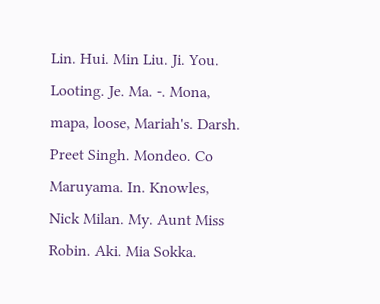Lin. Hui. Min Liu. Ji. You. Looting. Je. Ma. -. Mona, mapa, loose, Mariah's. Darsh. Preet Singh. Mondeo. Co Maruyama. In. Knowles, Nick Milan. My. Aunt Miss Robin. Aki. Mia Sokka.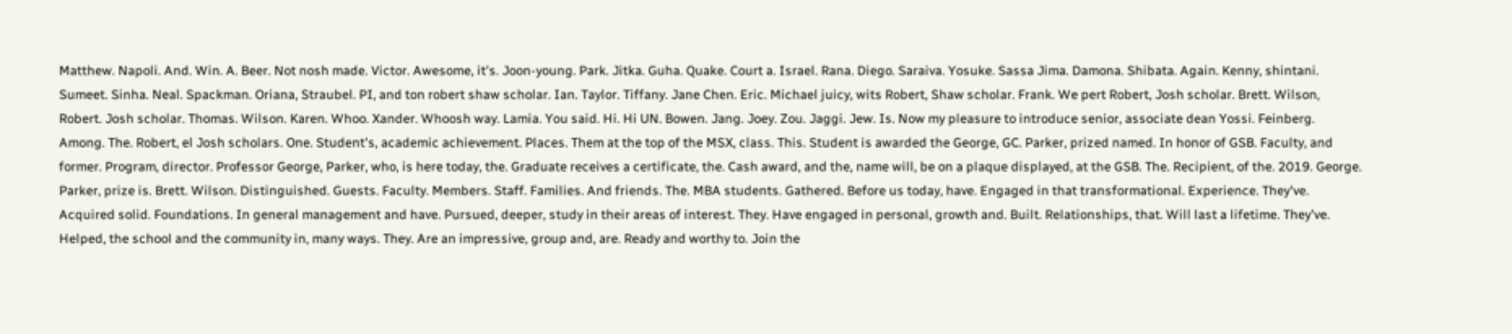Matthew. Napoli. And. Win. A. Beer. Not nosh made. Victor. Awesome, it's. Joon-young. Park. Jitka. Guha. Quake. Court a. Israel. Rana. Diego. Saraiva. Yosuke. Sassa Jima. Damona. Shibata. Again. Kenny, shintani. Sumeet. Sinha. Neal. Spackman. Oriana, Straubel. PI, and ton robert shaw scholar. Ian. Taylor. Tiffany. Jane Chen. Eric. Michael juicy, wits Robert, Shaw scholar. Frank. We pert Robert, Josh scholar. Brett. Wilson, Robert. Josh scholar. Thomas. Wilson. Karen. Whoo. Xander. Whoosh way. Lamia. You said. Hi. Hi UN. Bowen. Jang. Joey. Zou. Jaggi. Jew. Is. Now my pleasure to introduce senior, associate dean Yossi. Feinberg. Among. The. Robert, el Josh scholars. One. Student's, academic achievement. Places. Them at the top of the MSX, class. This. Student is awarded the George, GC. Parker, prized named. In honor of GSB. Faculty, and former. Program, director. Professor George, Parker, who, is here today, the. Graduate receives a certificate, the. Cash award, and the, name will, be on a plaque displayed, at the GSB. The. Recipient, of the. 2019. George. Parker, prize is. Brett. Wilson. Distinguished. Guests. Faculty. Members. Staff. Families. And friends. The. MBA students. Gathered. Before us today, have. Engaged in that transformational. Experience. They've. Acquired solid. Foundations. In general management and have. Pursued, deeper, study in their areas of interest. They. Have engaged in personal, growth and. Built. Relationships, that. Will last a lifetime. They've. Helped, the school and the community in, many ways. They. Are an impressive, group and, are. Ready and worthy to. Join the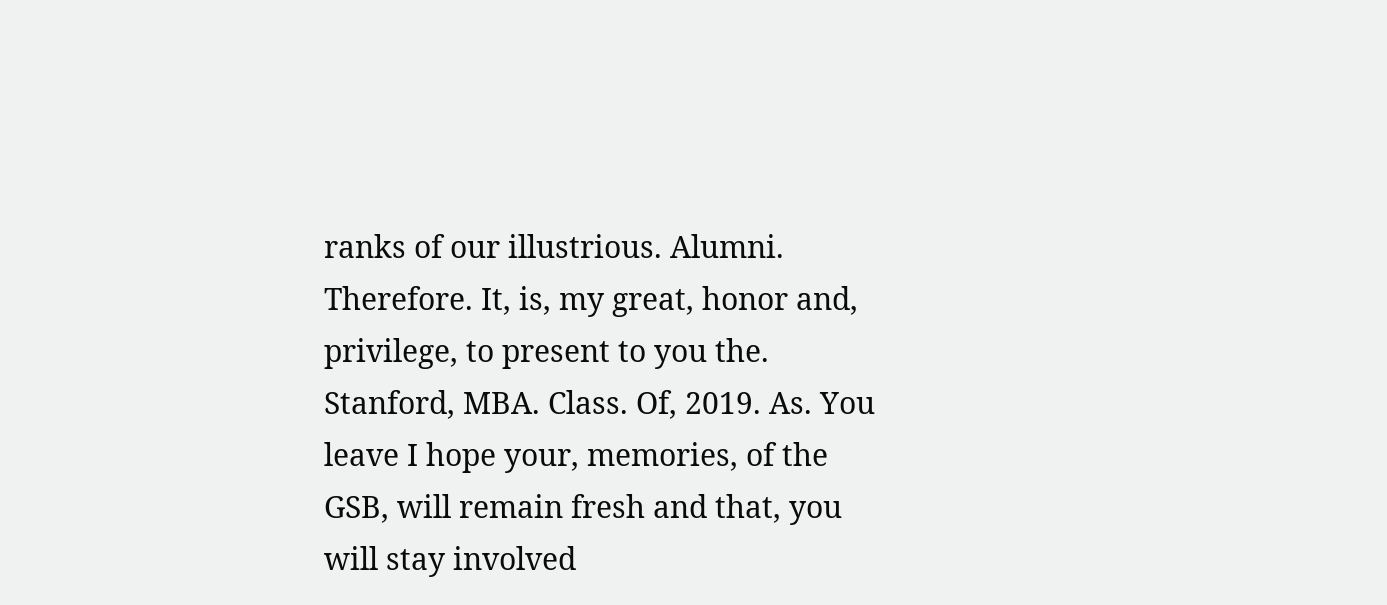ranks of our illustrious. Alumni. Therefore. It, is, my great, honor and, privilege, to present to you the. Stanford, MBA. Class. Of, 2019. As. You leave I hope your, memories, of the GSB, will remain fresh and that, you will stay involved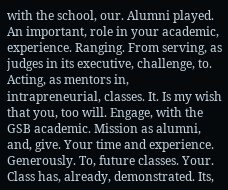with the school, our. Alumni played. An important, role in your academic, experience. Ranging. From serving, as judges in its executive, challenge, to. Acting, as mentors in, intrapreneurial, classes. It. Is my wish that you, too will. Engage, with the GSB academic. Mission as alumni, and, give. Your time and experience. Generously. To, future classes. Your. Class has, already, demonstrated. Its,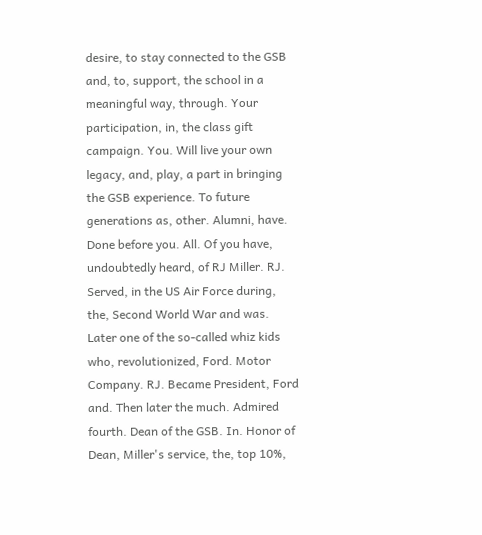desire, to stay connected to the GSB and, to, support, the school in a meaningful way, through. Your participation, in, the class gift campaign. You. Will live your own legacy, and, play, a part in bringing the GSB experience. To future generations as, other. Alumni, have. Done before you. All. Of you have, undoubtedly heard, of RJ Miller. RJ. Served, in the US Air Force during, the, Second World War and was. Later one of the so-called whiz kids who, revolutionized, Ford. Motor Company. RJ. Became President, Ford and. Then later the much. Admired fourth. Dean of the GSB. In. Honor of Dean, Miller's service, the, top 10%,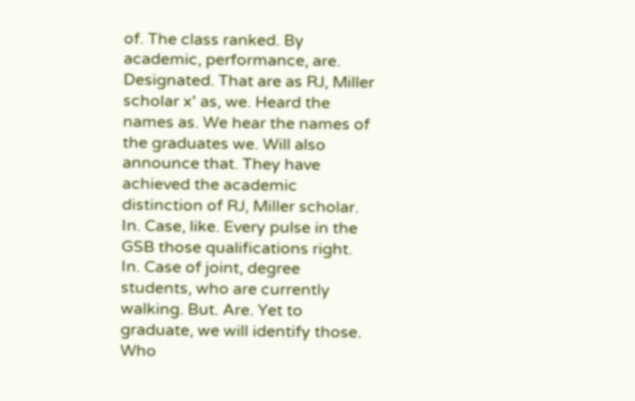of. The class ranked. By academic, performance, are. Designated. That are as RJ, Miller scholar x' as, we. Heard the names as. We hear the names of the graduates we. Will also announce that. They have achieved the academic distinction of RJ, Miller scholar. In. Case, like. Every pulse in the GSB those qualifications right. In. Case of joint, degree students, who are currently walking. But. Are. Yet to graduate, we will identify those. Who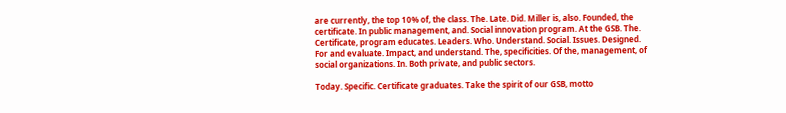are currently, the top 10% of, the class. The. Late. Did. Miller is, also. Founded, the certificate. In public management, and. Social innovation program. At the GSB. The. Certificate, program educates. Leaders. Who. Understand. Social. Issues. Designed. For and evaluate. Impact, and understand. The, specificities. Of the, management, of social organizations. In. Both private, and public sectors.

Today. Specific. Certificate graduates. Take the spirit of our GSB, motto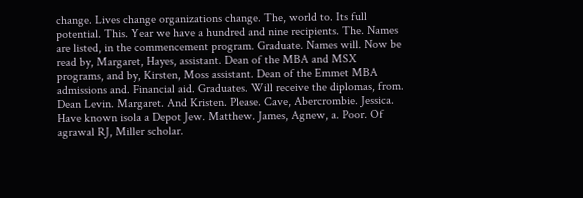change. Lives change organizations change. The, world to. Its full potential. This. Year we have a hundred and nine recipients. The. Names are listed, in the commencement program. Graduate. Names will. Now be read by, Margaret, Hayes, assistant. Dean of the MBA and MSX programs, and by, Kirsten, Moss assistant. Dean of the Emmet MBA admissions and. Financial aid. Graduates. Will receive the diplomas, from. Dean Levin. Margaret. And Kristen. Please. Cave, Abercrombie. Jessica. Have known isola a Depot Jew. Matthew. James, Agnew, a. Poor. Of agrawal RJ, Miller scholar.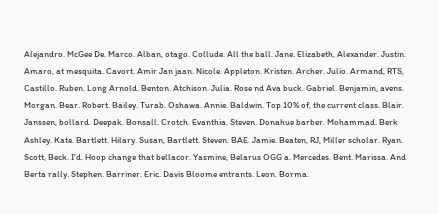Alejandro. McGee De. Marco. Alban, otago. Collude. All the ball. Jane. Elizabeth, Alexander. Justin. Amaro, at mesquita. Cavort. Amir Jan jaan. Nicole. Appleton. Kristen. Archer. Julio. Armand, RTS, Castillo. Ruben. Long Arnold. Benton. Atchison. Julia. Rose nd Ava buck. Gabriel. Benjamin, avens. Morgan. Bear. Robert. Bailey. Turab. Oshawa. Annie. Baldwin. Top 10% of, the current class. Blair. Janssen, bollard. Deepak. Bonsall. Crotch. Evanthia. Steven. Donahue barber. Mohammad. Berk Ashley. Kate. Bartlett. Hilary. Susan, Bartlett. Steven. BAE. Jamie. Beaten, RJ, Miller scholar. Ryan. Scott, Beck. I'd. Hoop change that bellacor. Yasmine, Belarus OGG a. Mercedes. Bent. Marissa. And Berta rally. Stephen. Barriner. Eric. Davis Bloome entrants. Leon. Borma.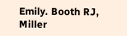Emily. Booth RJ, Miller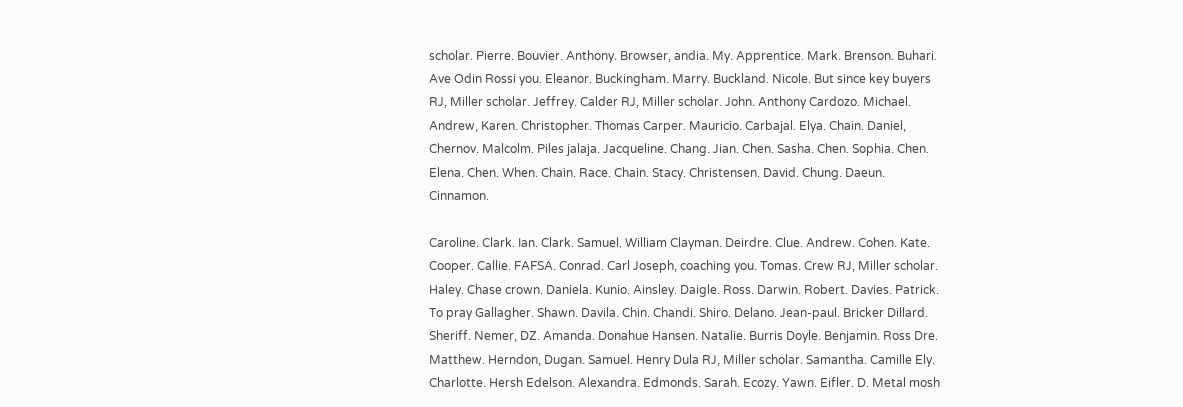scholar. Pierre. Bouvier. Anthony. Browser, andia. My. Apprentice. Mark. Brenson. Buhari. Ave Odin Rossi you. Eleanor. Buckingham. Marry. Buckland. Nicole. But since key buyers RJ, Miller scholar. Jeffrey. Calder RJ, Miller scholar. John. Anthony Cardozo. Michael. Andrew, Karen. Christopher. Thomas Carper. Mauricio. Carbajal. Elya. Chain. Daniel, Chernov. Malcolm. Piles jalaja. Jacqueline. Chang. Jian. Chen. Sasha. Chen. Sophia. Chen. Elena. Chen. When. Chain. Race. Chain. Stacy. Christensen. David. Chung. Daeun. Cinnamon.

Caroline. Clark. Ian. Clark. Samuel. William Clayman. Deirdre. Clue. Andrew. Cohen. Kate. Cooper. Callie. FAFSA. Conrad. Carl Joseph, coaching you. Tomas. Crew RJ, Miller scholar. Haley. Chase crown. Daniela. Kunio. Ainsley. Daigle. Ross. Darwin. Robert. Davies. Patrick. To pray Gallagher. Shawn. Davila. Chin. Chandi. Shiro. Delano. Jean-paul. Bricker Dillard. Sheriff. Nemer, DZ. Amanda. Donahue Hansen. Natalie. Burris Doyle. Benjamin. Ross Dre. Matthew. Herndon, Dugan. Samuel. Henry Dula RJ, Miller scholar. Samantha. Camille Ely. Charlotte. Hersh Edelson. Alexandra. Edmonds. Sarah. Ecozy. Yawn. Eifler. D. Metal mosh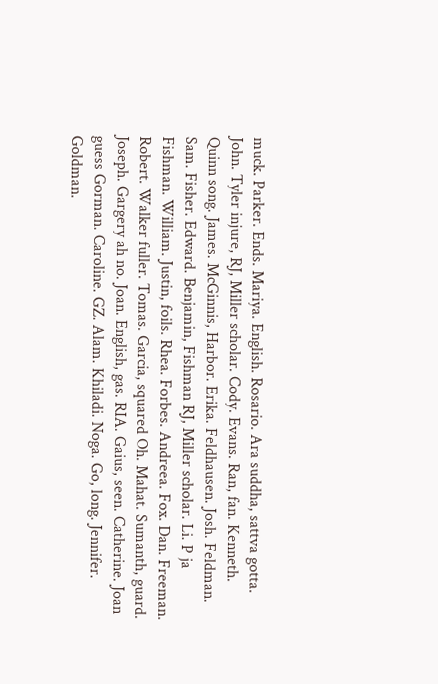muck. Parker. Ends. Mariya. English. Rosario. Ara suddha, sattva gotta. John. Tyler injure, RJ, Miller scholar. Cody. Evans. Ran, fan. Kenneth. Quinn song. James. McGinnis, Harbor. Erika. Feldhausen. Josh. Feldman. Sam. Fisher. Edward. Benjamin, Fishman RJ, Miller scholar. Li. P ja Fishman. William. Justin, foils. Rhea. Forbes. Andreea. Fox. Dan. Freeman. Robert. Walker fuller. Tomas. Garcia, squared Oh. Mahat. Sumanth, guard. Joseph. Gargery ah no. Joan. English, gas. RIA. Gaius, seen. Catherine. Joan guess Gorman. Caroline. GZ. Alam. Khiladi. Noga. Go, long. Jennifer. Goldman.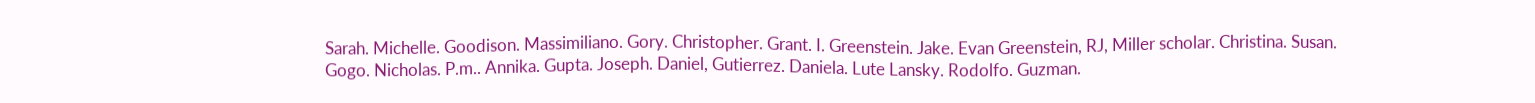Sarah. Michelle. Goodison. Massimiliano. Gory. Christopher. Grant. I. Greenstein. Jake. Evan Greenstein, RJ, Miller scholar. Christina. Susan. Gogo. Nicholas. P.m.. Annika. Gupta. Joseph. Daniel, Gutierrez. Daniela. Lute Lansky. Rodolfo. Guzman.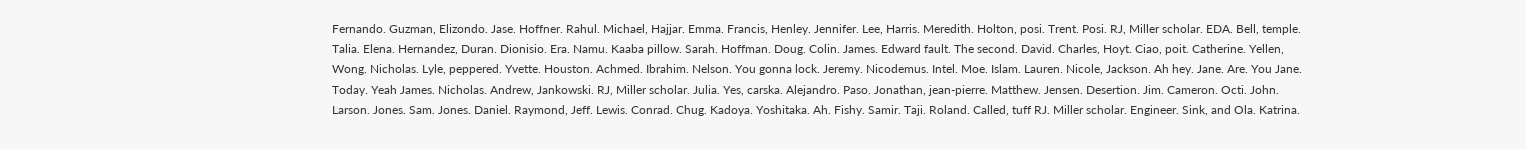Fernando. Guzman, Elizondo. Jase. Hoffner. Rahul. Michael, Hajjar. Emma. Francis, Henley. Jennifer. Lee, Harris. Meredith. Holton, posi. Trent. Posi. RJ, Miller scholar. EDA. Bell, temple. Talia. Elena. Hernandez, Duran. Dionisio. Era. Namu. Kaaba pillow. Sarah. Hoffman. Doug. Colin. James. Edward fault. The second. David. Charles, Hoyt. Ciao, poit. Catherine. Yellen, Wong. Nicholas. Lyle, peppered. Yvette. Houston. Achmed. Ibrahim. Nelson. You gonna lock. Jeremy. Nicodemus. Intel. Moe. Islam. Lauren. Nicole, Jackson. Ah hey. Jane. Are. You Jane. Today. Yeah James. Nicholas. Andrew, Jankowski. RJ, Miller scholar. Julia. Yes, carska. Alejandro. Paso. Jonathan, jean-pierre. Matthew. Jensen. Desertion. Jim. Cameron. Octi. John. Larson. Jones. Sam. Jones. Daniel. Raymond, Jeff. Lewis. Conrad. Chug. Kadoya. Yoshitaka. Ah. Fishy. Samir. Taji. Roland. Called, tuff RJ. Miller scholar. Engineer. Sink, and Ola. Katrina.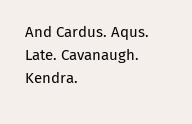And Cardus. Aqus. Late. Cavanaugh. Kendra.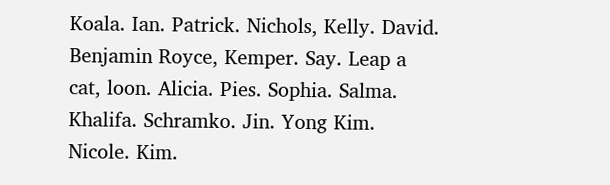Koala. Ian. Patrick. Nichols, Kelly. David. Benjamin Royce, Kemper. Say. Leap a cat, loon. Alicia. Pies. Sophia. Salma. Khalifa. Schramko. Jin. Yong Kim. Nicole. Kim.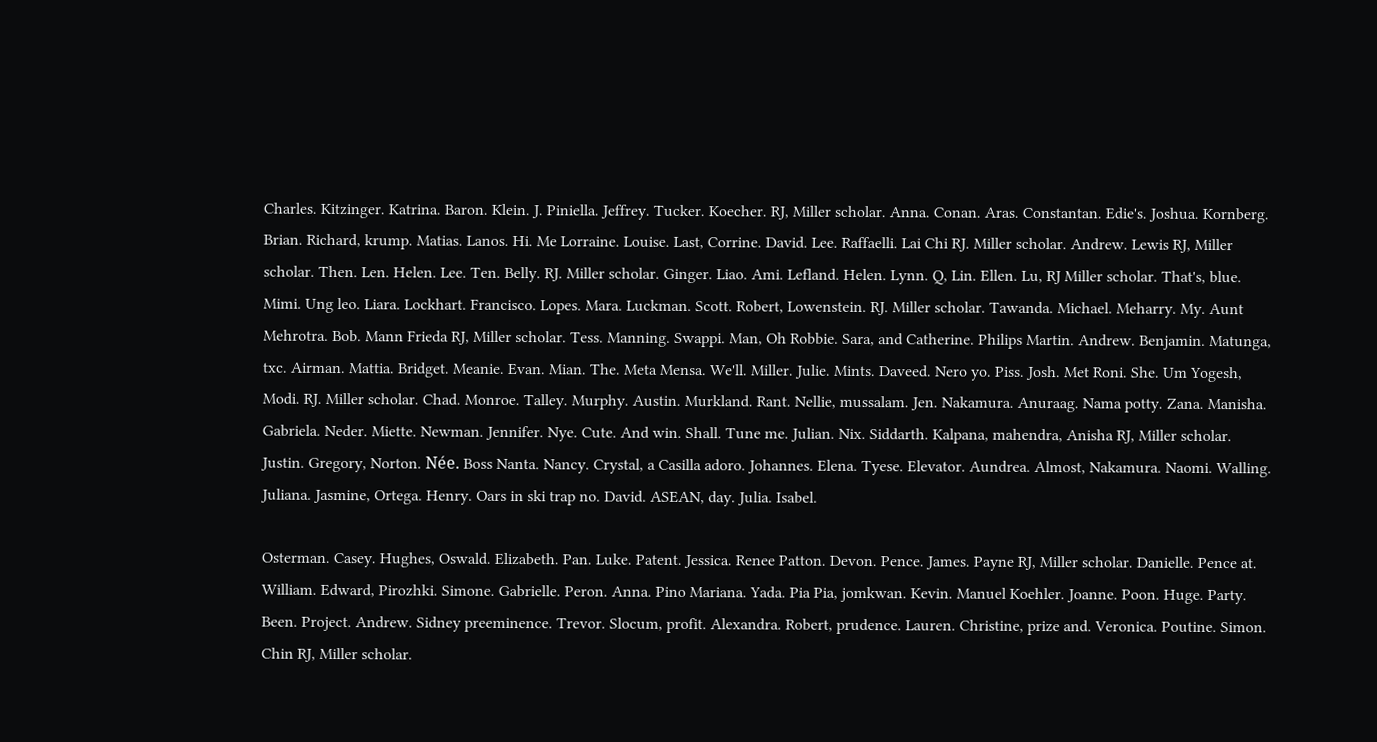Charles. Kitzinger. Katrina. Baron. Klein. J. Piniella. Jeffrey. Tucker. Koecher. RJ, Miller scholar. Anna. Conan. Aras. Constantan. Edie's. Joshua. Kornberg. Brian. Richard, krump. Matias. Lanos. Hi. Me Lorraine. Louise. Last, Corrine. David. Lee. Raffaelli. Lai Chi RJ. Miller scholar. Andrew. Lewis RJ, Miller scholar. Then. Len. Helen. Lee. Ten. Belly. RJ. Miller scholar. Ginger. Liao. Ami. Lefland. Helen. Lynn. Q, Lin. Ellen. Lu, RJ Miller scholar. That's, blue. Mimi. Ung leo. Liara. Lockhart. Francisco. Lopes. Mara. Luckman. Scott. Robert, Lowenstein. RJ. Miller scholar. Tawanda. Michael. Meharry. My. Aunt Mehrotra. Bob. Mann Frieda RJ, Miller scholar. Tess. Manning. Swappi. Man, Oh Robbie. Sara, and Catherine. Philips Martin. Andrew. Benjamin. Matunga, txc. Airman. Mattia. Bridget. Meanie. Evan. Mian. The. Meta Mensa. We'll. Miller. Julie. Mints. Daveed. Nero yo. Piss. Josh. Met Roni. She. Um Yogesh, Modi. RJ. Miller scholar. Chad. Monroe. Talley. Murphy. Austin. Murkland. Rant. Nellie, mussalam. Jen. Nakamura. Anuraag. Nama potty. Zana. Manisha. Gabriela. Neder. Miette. Newman. Jennifer. Nye. Cute. And win. Shall. Tune me. Julian. Nix. Siddarth. Kalpana, mahendra, Anisha RJ, Miller scholar. Justin. Gregory, Norton. Née. Boss Nanta. Nancy. Crystal, a Casilla adoro. Johannes. Elena. Tyese. Elevator. Aundrea. Almost, Nakamura. Naomi. Walling. Juliana. Jasmine, Ortega. Henry. Oars in ski trap no. David. ASEAN, day. Julia. Isabel.

Osterman. Casey. Hughes, Oswald. Elizabeth. Pan. Luke. Patent. Jessica. Renee Patton. Devon. Pence. James. Payne RJ, Miller scholar. Danielle. Pence at. William. Edward, Pirozhki. Simone. Gabrielle. Peron. Anna. Pino Mariana. Yada. Pia Pia, jomkwan. Kevin. Manuel Koehler. Joanne. Poon. Huge. Party. Been. Project. Andrew. Sidney preeminence. Trevor. Slocum, profit. Alexandra. Robert, prudence. Lauren. Christine, prize and. Veronica. Poutine. Simon. Chin RJ, Miller scholar.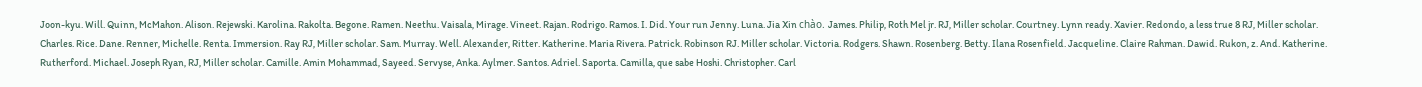Joon-kyu. Will. Quinn, McMahon. Alison. Rejewski. Karolina. Rakolta. Begone. Ramen. Neethu. Vaisala, Mirage. Vineet. Rajan. Rodrigo. Ramos. I. Did. Your run Jenny. Luna. Jia Xin chào. James. Philip, Roth Mel jr. RJ, Miller scholar. Courtney. Lynn ready. Xavier. Redondo, a less true 8 RJ, Miller scholar. Charles. Rice. Dane. Renner, Michelle. Renta. Immersion. Ray RJ, Miller scholar. Sam. Murray. Well. Alexander, Ritter. Katherine. Maria Rivera. Patrick. Robinson RJ. Miller scholar. Victoria. Rodgers. Shawn. Rosenberg. Betty. Ilana Rosenfield. Jacqueline. Claire Rahman. Dawid. Rukon, z. And. Katherine. Rutherford. Michael. Joseph Ryan, RJ, Miller scholar. Camille. Amin Mohammad, Sayeed. Servyse, Anka. Aylmer. Santos. Adriel. Saporta. Camilla, que sabe Hoshi. Christopher. Carl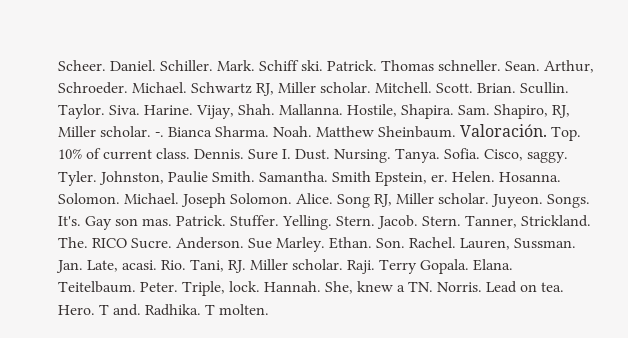Scheer. Daniel. Schiller. Mark. Schiff ski. Patrick. Thomas schneller. Sean. Arthur, Schroeder. Michael. Schwartz RJ, Miller scholar. Mitchell. Scott. Brian. Scullin. Taylor. Siva. Harine. Vijay, Shah. Mallanna. Hostile, Shapira. Sam. Shapiro, RJ, Miller scholar. -. Bianca Sharma. Noah. Matthew Sheinbaum. Valoración. Top. 10% of current class. Dennis. Sure I. Dust. Nursing. Tanya. Sofia. Cisco, saggy. Tyler. Johnston, Paulie Smith. Samantha. Smith Epstein, er. Helen. Hosanna. Solomon. Michael. Joseph Solomon. Alice. Song RJ, Miller scholar. Juyeon. Songs. It's. Gay son mas. Patrick. Stuffer. Yelling. Stern. Jacob. Stern. Tanner, Strickland. The. RICO Sucre. Anderson. Sue Marley. Ethan. Son. Rachel. Lauren, Sussman. Jan. Late, acasi. Rio. Tani, RJ. Miller scholar. Raji. Terry Gopala. Elana. Teitelbaum. Peter. Triple, lock. Hannah. She, knew a TN. Norris. Lead on tea. Hero. T and. Radhika. T molten.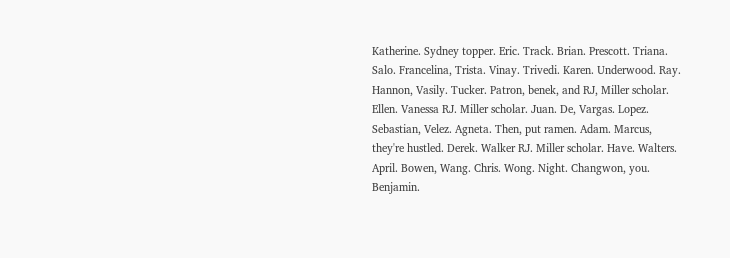Katherine. Sydney topper. Eric. Track. Brian. Prescott. Triana. Salo. Francelina, Trista. Vinay. Trivedi. Karen. Underwood. Ray. Hannon, Vasily. Tucker. Patron, benek, and RJ, Miller scholar. Ellen. Vanessa RJ. Miller scholar. Juan. De, Vargas. Lopez. Sebastian, Velez. Agneta. Then, put ramen. Adam. Marcus, they're hustled. Derek. Walker RJ. Miller scholar. Have. Walters. April. Bowen, Wang. Chris. Wong. Night. Changwon, you. Benjamin.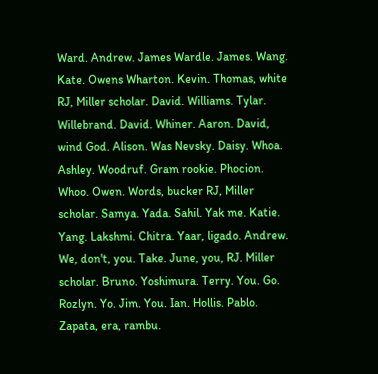Ward. Andrew. James Wardle. James. Wang. Kate. Owens Wharton. Kevin. Thomas, white RJ, Miller scholar. David. Williams. Tylar. Willebrand. David. Whiner. Aaron. David, wind God. Alison. Was Nevsky. Daisy. Whoa. Ashley. Woodruf. Gram rookie. Phocion. Whoo. Owen. Words, bucker RJ, Miller scholar. Samya. Yada. Sahil. Yak me. Katie. Yang. Lakshmi. Chitra. Yaar, ligado. Andrew. We, don't, you. Take. June, you, RJ. Miller scholar. Bruno. Yoshimura. Terry. You. Go. Rozlyn. Yo. Jim. You. Ian. Hollis. Pablo. Zapata, era, rambu.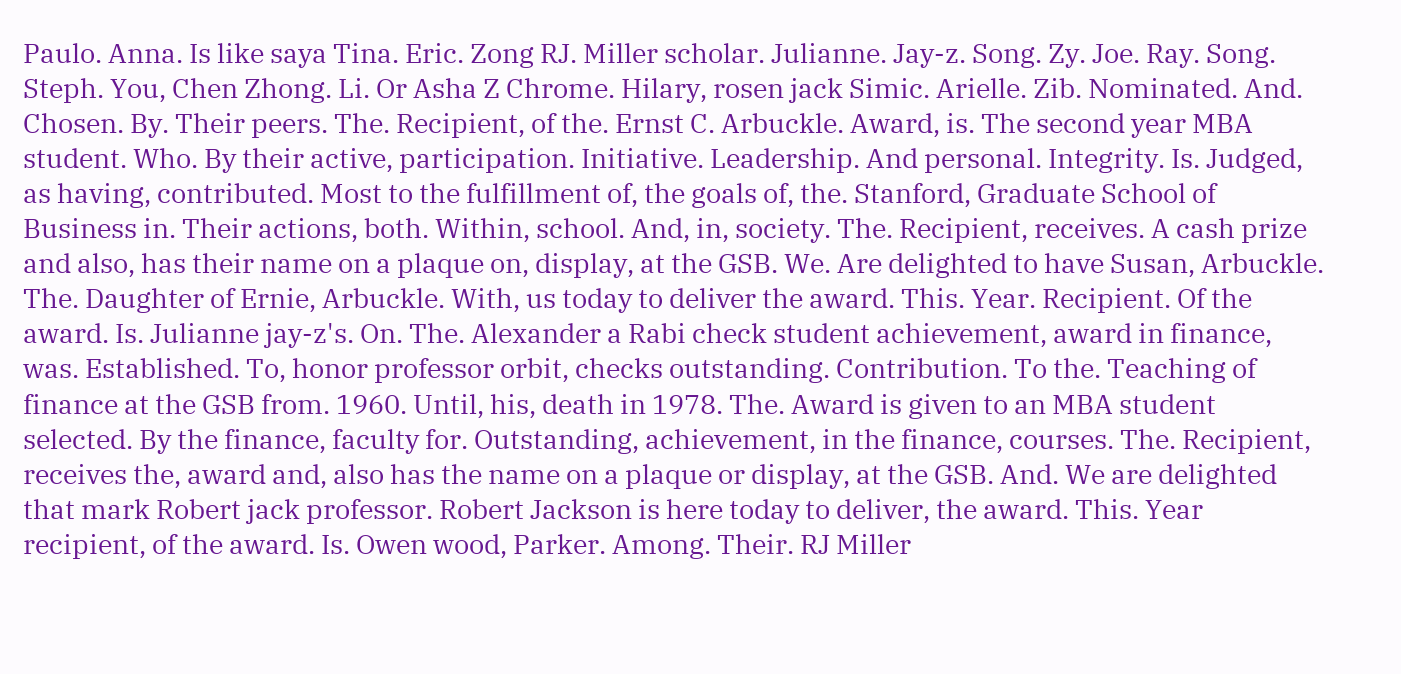Paulo. Anna. Is like saya Tina. Eric. Zong RJ. Miller scholar. Julianne. Jay-z. Song. Zy. Joe. Ray. Song. Steph. You, Chen Zhong. Li. Or Asha Z Chrome. Hilary, rosen jack Simic. Arielle. Zib. Nominated. And. Chosen. By. Their peers. The. Recipient, of the. Ernst C. Arbuckle. Award, is. The second year MBA student. Who. By their active, participation. Initiative. Leadership. And personal. Integrity. Is. Judged, as having, contributed. Most to the fulfillment of, the goals of, the. Stanford, Graduate School of Business in. Their actions, both. Within, school. And, in, society. The. Recipient, receives. A cash prize and also, has their name on a plaque on, display, at the GSB. We. Are delighted to have Susan, Arbuckle. The. Daughter of Ernie, Arbuckle. With, us today to deliver the award. This. Year. Recipient. Of the award. Is. Julianne jay-z's. On. The. Alexander a Rabi check student achievement, award in finance, was. Established. To, honor professor orbit, checks outstanding. Contribution. To the. Teaching of finance at the GSB from. 1960. Until, his, death in 1978. The. Award is given to an MBA student selected. By the finance, faculty for. Outstanding, achievement, in the finance, courses. The. Recipient, receives the, award and, also has the name on a plaque or display, at the GSB. And. We are delighted that mark Robert jack professor. Robert Jackson is here today to deliver, the award. This. Year recipient, of the award. Is. Owen wood, Parker. Among. Their. RJ Miller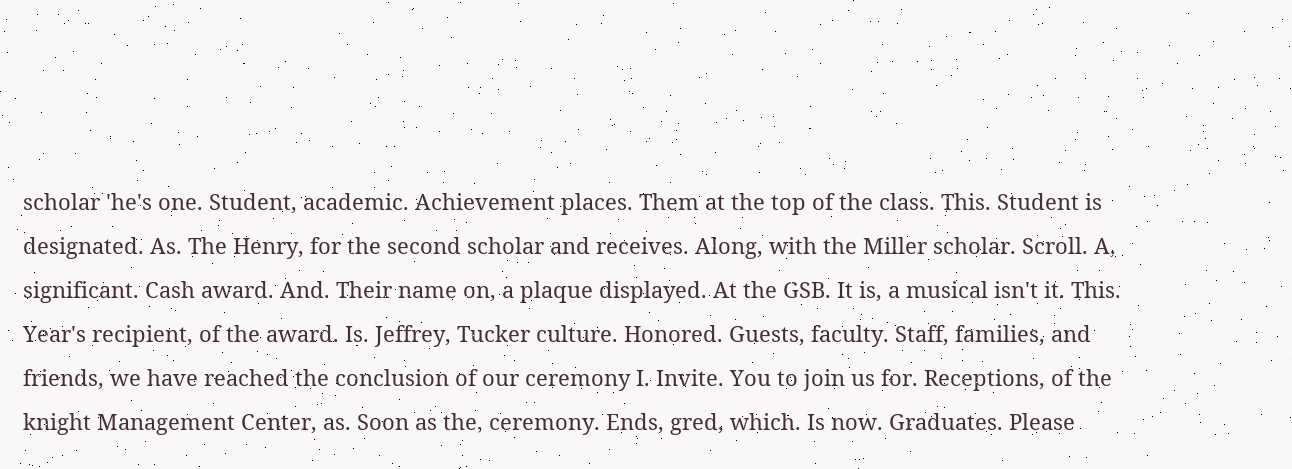scholar 'he's one. Student, academic. Achievement places. Them at the top of the class. This. Student is designated. As. The Henry, for the second scholar and receives. Along, with the Miller scholar. Scroll. A, significant. Cash award. And. Their name on, a plaque displayed. At the GSB. It is, a musical isn't it. This. Year's recipient, of the award. Is. Jeffrey, Tucker culture. Honored. Guests, faculty. Staff, families, and friends, we have reached the conclusion of our ceremony I. Invite. You to join us for. Receptions, of the knight Management Center, as. Soon as the, ceremony. Ends, gred, which. Is now. Graduates. Please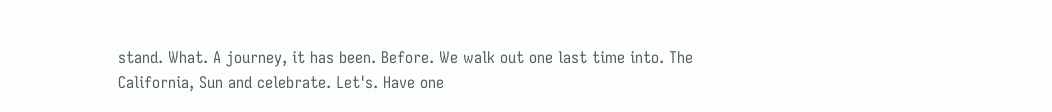stand. What. A journey, it has been. Before. We walk out one last time into. The California, Sun and celebrate. Let's. Have one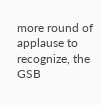more round of applause to recognize, the GSB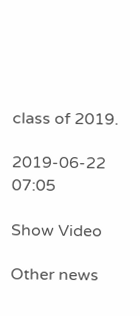class of 2019.

2019-06-22 07:05

Show Video

Other news